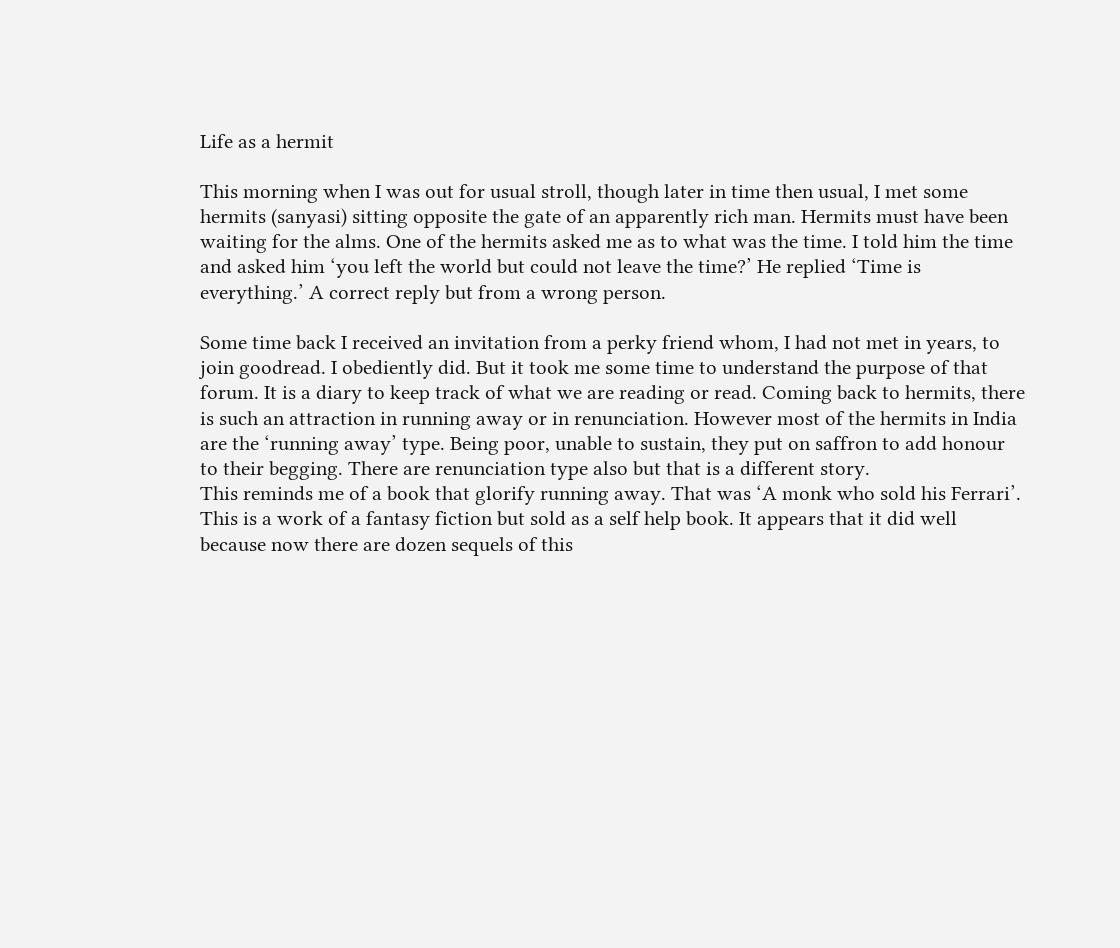Life as a hermit

This morning when I was out for usual stroll, though later in time then usual, I met some hermits (sanyasi) sitting opposite the gate of an apparently rich man. Hermits must have been waiting for the alms. One of the hermits asked me as to what was the time. I told him the time and asked him ‘you left the world but could not leave the time?’ He replied ‘Time is everything.’ A correct reply but from a wrong person.

Some time back I received an invitation from a perky friend whom, I had not met in years, to join goodread. I obediently did. But it took me some time to understand the purpose of that forum. It is a diary to keep track of what we are reading or read. Coming back to hermits, there is such an attraction in running away or in renunciation. However most of the hermits in India are the ‘running away’ type. Being poor, unable to sustain, they put on saffron to add honour to their begging. There are renunciation type also but that is a different story.
This reminds me of a book that glorify running away. That was ‘A monk who sold his Ferrari’. This is a work of a fantasy fiction but sold as a self help book. It appears that it did well because now there are dozen sequels of this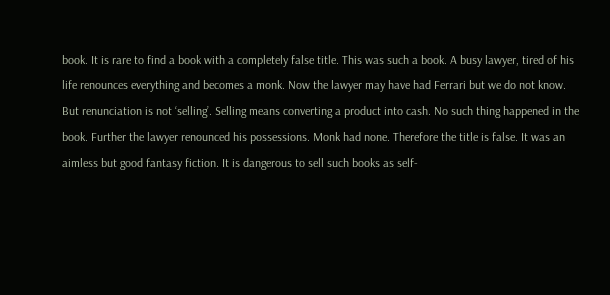book. It is rare to find a book with a completely false title. This was such a book. A busy lawyer, tired of his life renounces everything and becomes a monk. Now the lawyer may have had Ferrari but we do not know. But renunciation is not ‘selling’. Selling means converting a product into cash. No such thing happened in the book. Further the lawyer renounced his possessions. Monk had none. Therefore the title is false. It was an aimless but good fantasy fiction. It is dangerous to sell such books as self-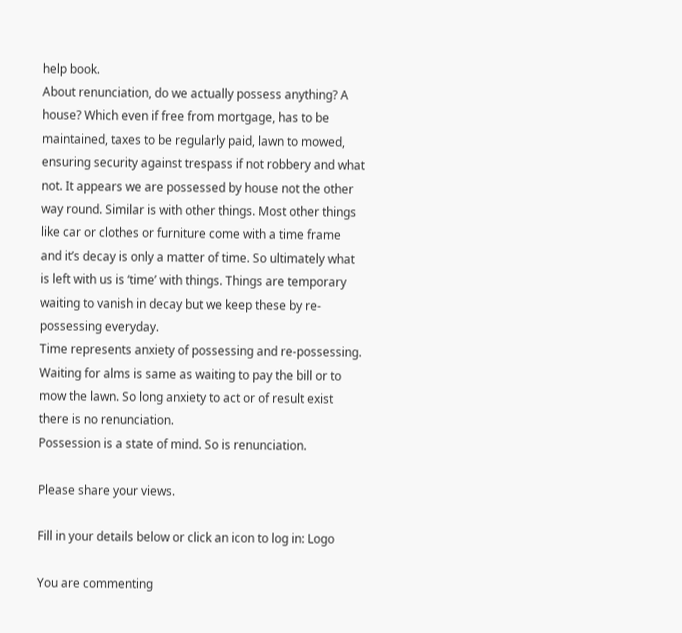help book.
About renunciation, do we actually possess anything? A house? Which even if free from mortgage, has to be maintained, taxes to be regularly paid, lawn to mowed, ensuring security against trespass if not robbery and what not. It appears we are possessed by house not the other way round. Similar is with other things. Most other things like car or clothes or furniture come with a time frame and it’s decay is only a matter of time. So ultimately what is left with us is ‘time’ with things. Things are temporary waiting to vanish in decay but we keep these by re-possessing everyday.
Time represents anxiety of possessing and re-possessing.
Waiting for alms is same as waiting to pay the bill or to mow the lawn. So long anxiety to act or of result exist there is no renunciation.
Possession is a state of mind. So is renunciation.

Please share your views.

Fill in your details below or click an icon to log in: Logo

You are commenting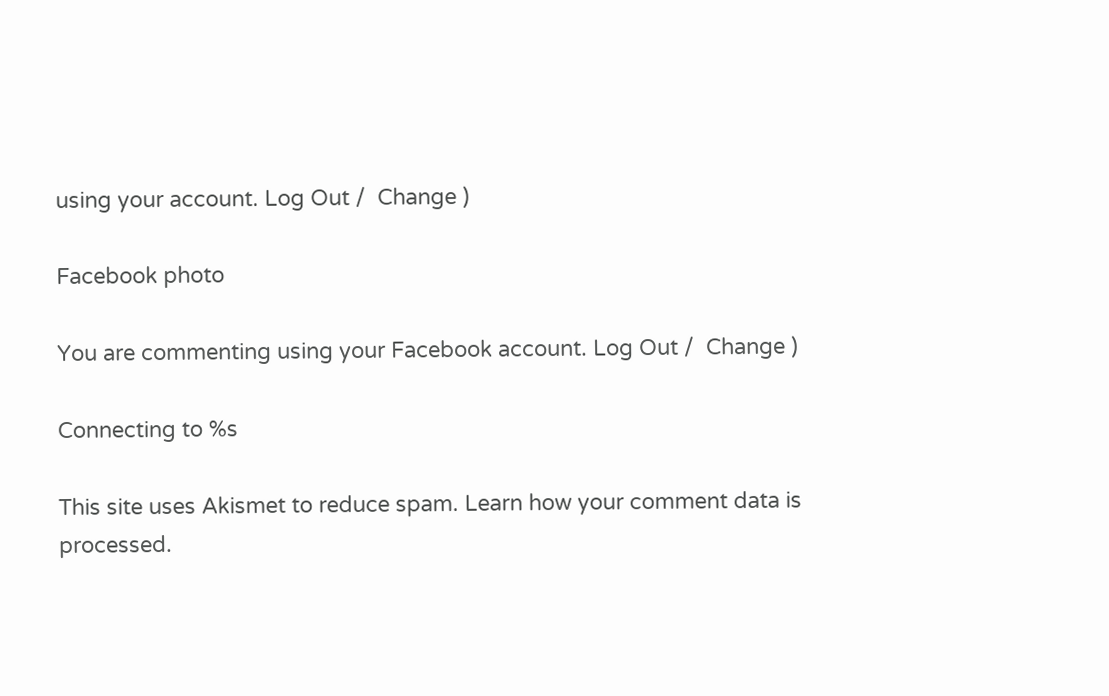using your account. Log Out /  Change )

Facebook photo

You are commenting using your Facebook account. Log Out /  Change )

Connecting to %s

This site uses Akismet to reduce spam. Learn how your comment data is processed.